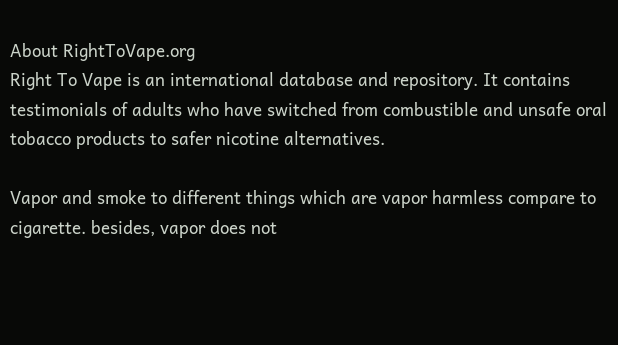About RightToVape.org
Right To Vape is an international database and repository. It contains testimonials of adults who have switched from combustible and unsafe oral tobacco products to safer nicotine alternatives.

Vapor and smoke to different things which are vapor harmless compare to cigarette. besides, vapor does not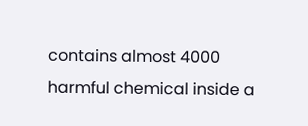contains almost 4000 harmful chemical inside a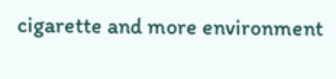cigarette and more environment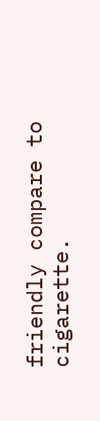friendly compare to cigarette.